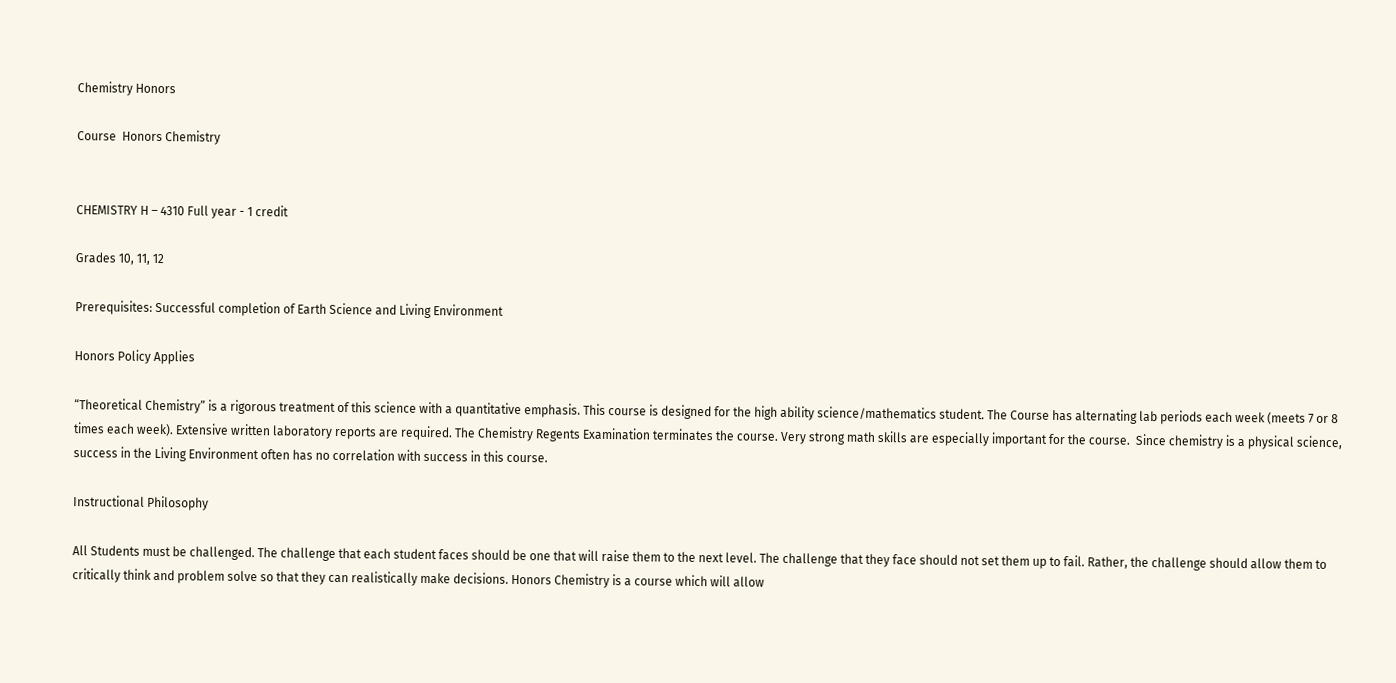Chemistry Honors

Course  Honors Chemistry


CHEMISTRY H – 4310 Full year - 1 credit

Grades 10, 11, 12

Prerequisites: Successful completion of Earth Science and Living Environment

Honors Policy Applies

“Theoretical Chemistry” is a rigorous treatment of this science with a quantitative emphasis. This course is designed for the high ability science/mathematics student. The Course has alternating lab periods each week (meets 7 or 8 times each week). Extensive written laboratory reports are required. The Chemistry Regents Examination terminates the course. Very strong math skills are especially important for the course.  Since chemistry is a physical science, success in the Living Environment often has no correlation with success in this course.

Instructional Philosophy

All Students must be challenged. The challenge that each student faces should be one that will raise them to the next level. The challenge that they face should not set them up to fail. Rather, the challenge should allow them to critically think and problem solve so that they can realistically make decisions. Honors Chemistry is a course which will allow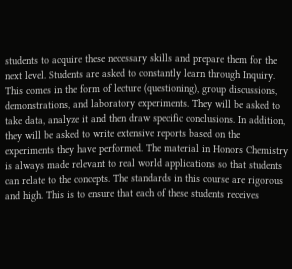students to acquire these necessary skills and prepare them for the next level. Students are asked to constantly learn through Inquiry. This comes in the form of lecture (questioning), group discussions, demonstrations, and laboratory experiments. They will be asked to take data, analyze it and then draw specific conclusions. In addition, they will be asked to write extensive reports based on the experiments they have performed. The material in Honors Chemistry is always made relevant to real world applications so that students can relate to the concepts. The standards in this course are rigorous and high. This is to ensure that each of these students receives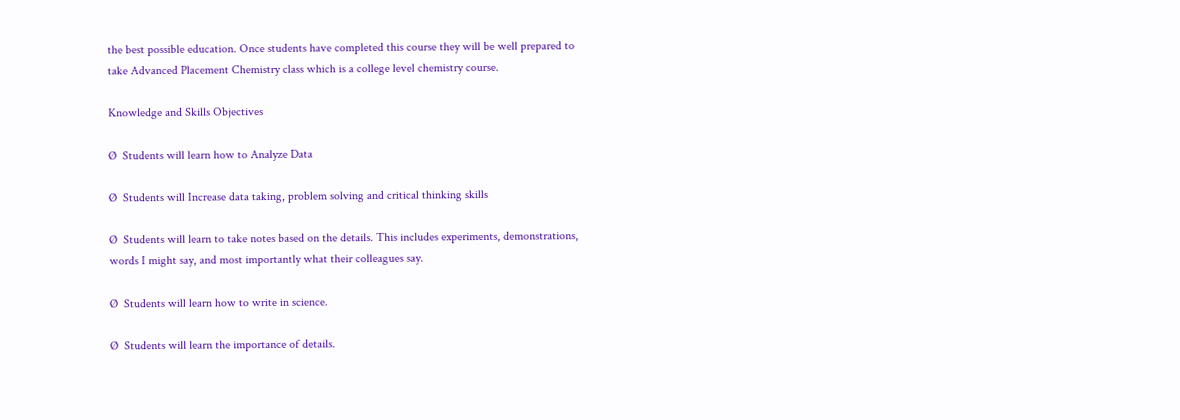the best possible education. Once students have completed this course they will be well prepared to take Advanced Placement Chemistry class which is a college level chemistry course.

Knowledge and Skills Objectives

Ø  Students will learn how to Analyze Data

Ø  Students will Increase data taking, problem solving and critical thinking skills

Ø  Students will learn to take notes based on the details. This includes experiments, demonstrations, words I might say, and most importantly what their colleagues say.

Ø  Students will learn how to write in science.

Ø  Students will learn the importance of details.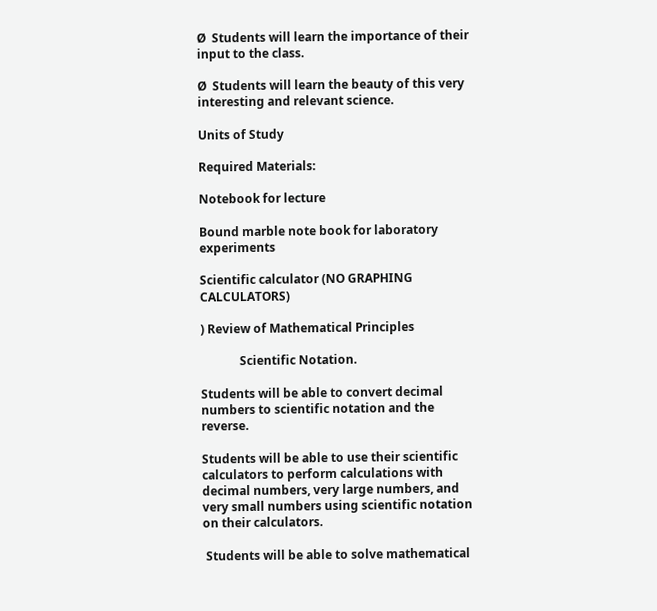Ø  Students will learn the importance of their input to the class.

Ø  Students will learn the beauty of this very interesting and relevant science.

Units of Study

Required Materials:

Notebook for lecture

Bound marble note book for laboratory experiments

Scientific calculator (NO GRAPHING CALCULATORS)

) Review of Mathematical Principles

             Scientific Notation.

Students will be able to convert decimal numbers to scientific notation and the reverse.

Students will be able to use their scientific calculators to perform calculations with decimal numbers, very large numbers, and very small numbers using scientific notation on their calculators.

 Students will be able to solve mathematical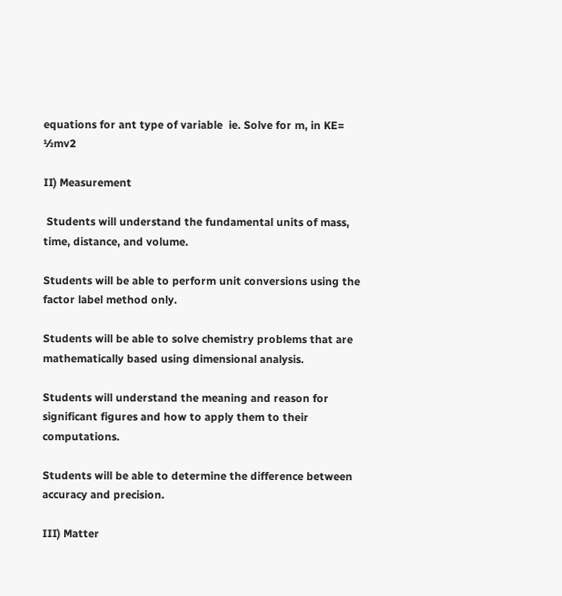equations for ant type of variable  ie. Solve for m, in KE= ½mv2

II) Measurement

 Students will understand the fundamental units of mass, time, distance, and volume.

Students will be able to perform unit conversions using the factor label method only.

Students will be able to solve chemistry problems that are mathematically based using dimensional analysis.

Students will understand the meaning and reason for significant figures and how to apply them to their computations.

Students will be able to determine the difference between accuracy and precision.

III) Matter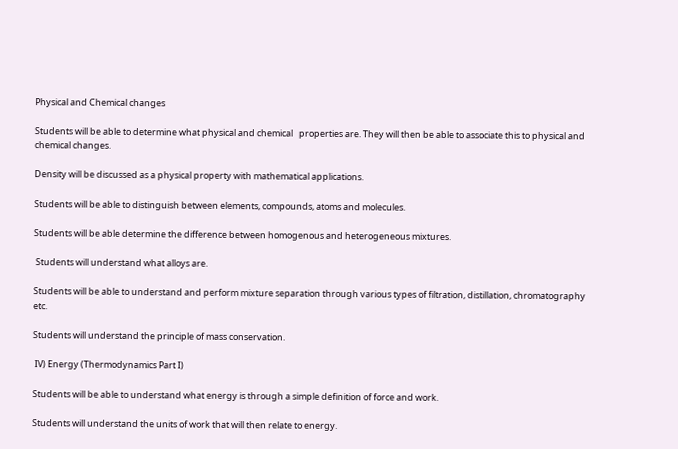Physical and Chemical changes

Students will be able to determine what physical and chemical   properties are. They will then be able to associate this to physical and chemical changes.

Density will be discussed as a physical property with mathematical applications.

Students will be able to distinguish between elements, compounds, atoms and molecules.

Students will be able determine the difference between homogenous and heterogeneous mixtures.

 Students will understand what alloys are.

Students will be able to understand and perform mixture separation through various types of filtration, distillation, chromatography etc.

Students will understand the principle of mass conservation.

 IV) Energy (Thermodynamics Part I)

Students will be able to understand what energy is through a simple definition of force and work.

Students will understand the units of work that will then relate to energy.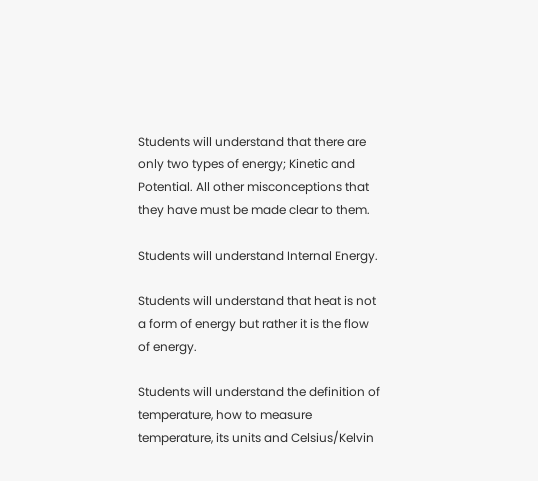Students will understand that there are only two types of energy; Kinetic and Potential. All other misconceptions that they have must be made clear to them.

Students will understand Internal Energy.

Students will understand that heat is not a form of energy but rather it is the flow of energy.

Students will understand the definition of temperature, how to measure temperature, its units and Celsius/Kelvin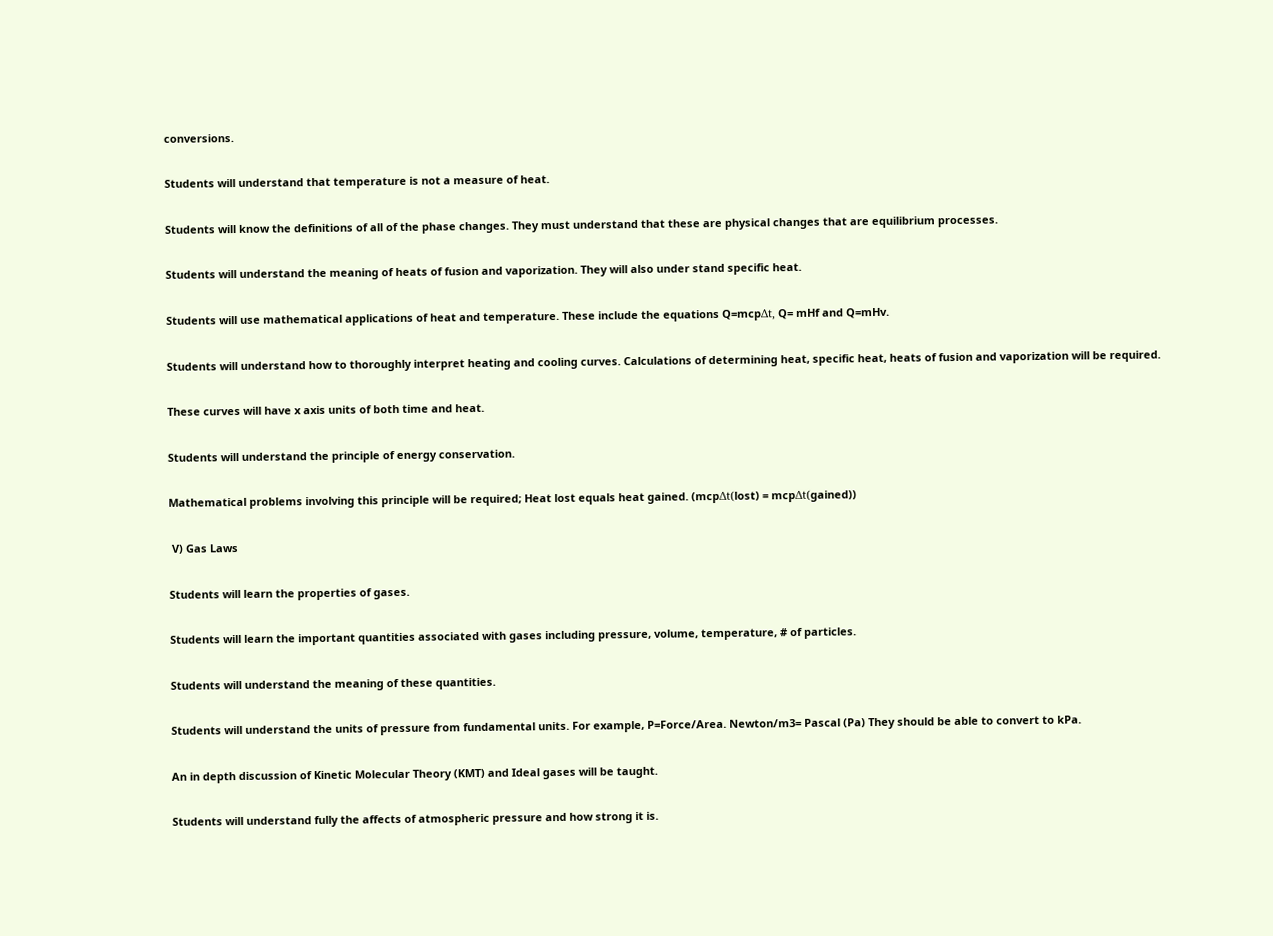conversions.

Students will understand that temperature is not a measure of heat.

Students will know the definitions of all of the phase changes. They must understand that these are physical changes that are equilibrium processes.

Students will understand the meaning of heats of fusion and vaporization. They will also under stand specific heat.

Students will use mathematical applications of heat and temperature. These include the equations Q=mcpΔt, Q= mHf and Q=mHv.

Students will understand how to thoroughly interpret heating and cooling curves. Calculations of determining heat, specific heat, heats of fusion and vaporization will be required.

These curves will have x axis units of both time and heat.

Students will understand the principle of energy conservation.

Mathematical problems involving this principle will be required; Heat lost equals heat gained. (mcpΔt(lost) = mcpΔt(gained))

 V) Gas Laws

Students will learn the properties of gases.

Students will learn the important quantities associated with gases including pressure, volume, temperature, # of particles.

Students will understand the meaning of these quantities.

Students will understand the units of pressure from fundamental units. For example, P=Force/Area. Newton/m3= Pascal (Pa) They should be able to convert to kPa.

An in depth discussion of Kinetic Molecular Theory (KMT) and Ideal gases will be taught.

Students will understand fully the affects of atmospheric pressure and how strong it is.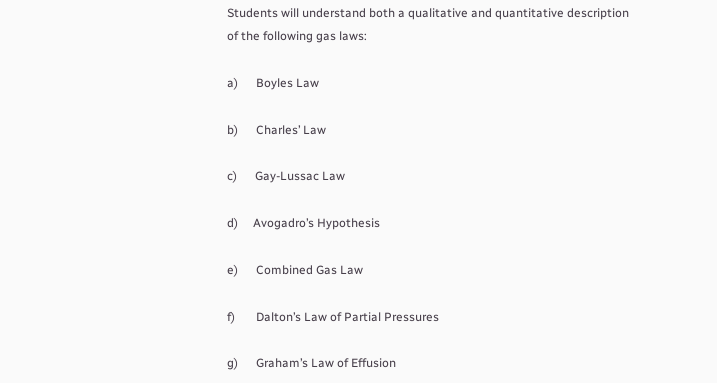Students will understand both a qualitative and quantitative description of the following gas laws:

a)      Boyles Law

b)      Charles’ Law

c)      Gay-Lussac Law

d)     Avogadro’s Hypothesis

e)      Combined Gas Law

f)       Dalton’s Law of Partial Pressures

g)      Graham’s Law of Effusion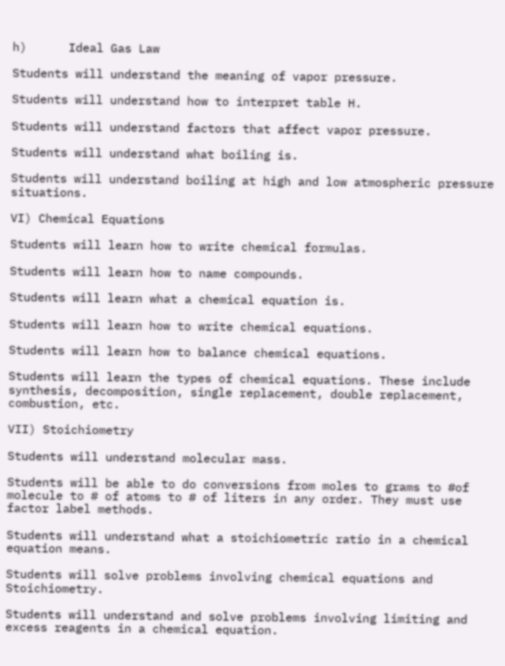h)      Ideal Gas Law

Students will understand the meaning of vapor pressure.

Students will understand how to interpret table H.

Students will understand factors that affect vapor pressure.

Students will understand what boiling is.

Students will understand boiling at high and low atmospheric pressure situations.

VI) Chemical Equations

Students will learn how to write chemical formulas.

Students will learn how to name compounds.

Students will learn what a chemical equation is.

Students will learn how to write chemical equations.

Students will learn how to balance chemical equations.

Students will learn the types of chemical equations. These include synthesis, decomposition, single replacement, double replacement, combustion, etc.

VII) Stoichiometry

Students will understand molecular mass.

Students will be able to do conversions from moles to grams to #of molecule to # of atoms to # of liters in any order. They must use factor label methods.

Students will understand what a stoichiometric ratio in a chemical equation means.

Students will solve problems involving chemical equations and Stoichiometry.

Students will understand and solve problems involving limiting and excess reagents in a chemical equation.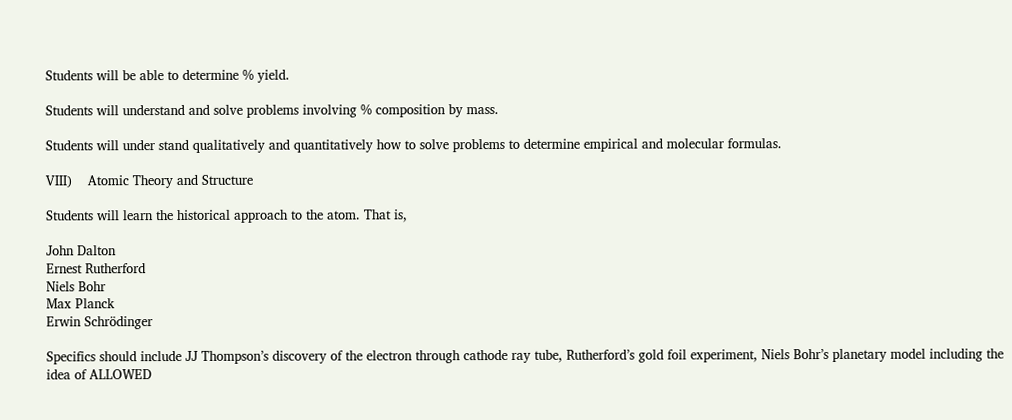Students will be able to determine % yield.

Students will understand and solve problems involving % composition by mass.

Students will under stand qualitatively and quantitatively how to solve problems to determine empirical and molecular formulas.

VIII)    Atomic Theory and Structure

Students will learn the historical approach to the atom. That is,

John Dalton
Ernest Rutherford
Niels Bohr
Max Planck
Erwin Schrödinger

Specifics should include JJ Thompson’s discovery of the electron through cathode ray tube, Rutherford’s gold foil experiment, Niels Bohr’s planetary model including the idea of ALLOWED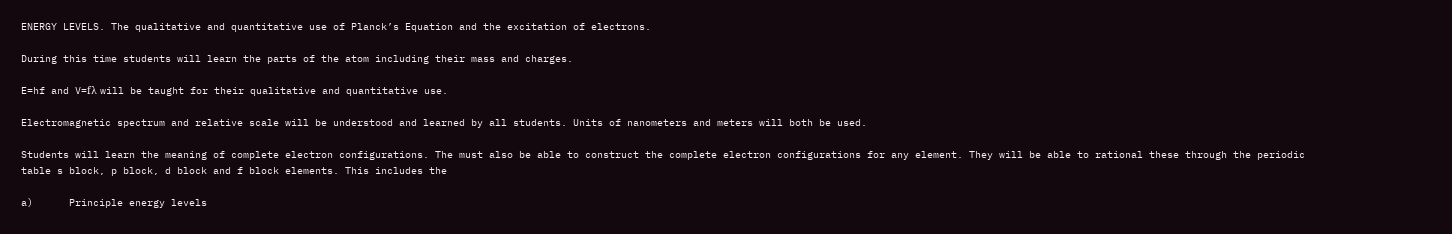ENERGY LEVELS. The qualitative and quantitative use of Planck’s Equation and the excitation of electrons.

During this time students will learn the parts of the atom including their mass and charges.

E=hf and V=fλ will be taught for their qualitative and quantitative use.

Electromagnetic spectrum and relative scale will be understood and learned by all students. Units of nanometers and meters will both be used.

Students will learn the meaning of complete electron configurations. The must also be able to construct the complete electron configurations for any element. They will be able to rational these through the periodic table s block, p block, d block and f block elements. This includes the

a)      Principle energy levels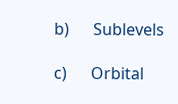b)      Sublevels

c)      Orbital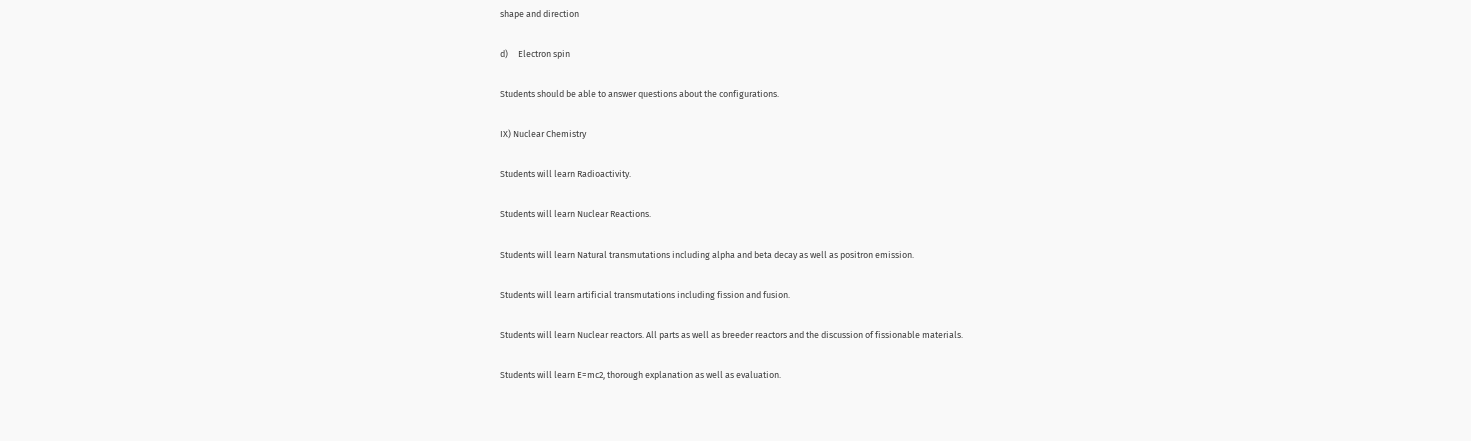shape and direction

d)     Electron spin

Students should be able to answer questions about the configurations.

IX) Nuclear Chemistry

Students will learn Radioactivity.

Students will learn Nuclear Reactions.

Students will learn Natural transmutations including alpha and beta decay as well as positron emission.

Students will learn artificial transmutations including fission and fusion.

Students will learn Nuclear reactors. All parts as well as breeder reactors and the discussion of fissionable materials.

Students will learn E=mc2, thorough explanation as well as evaluation.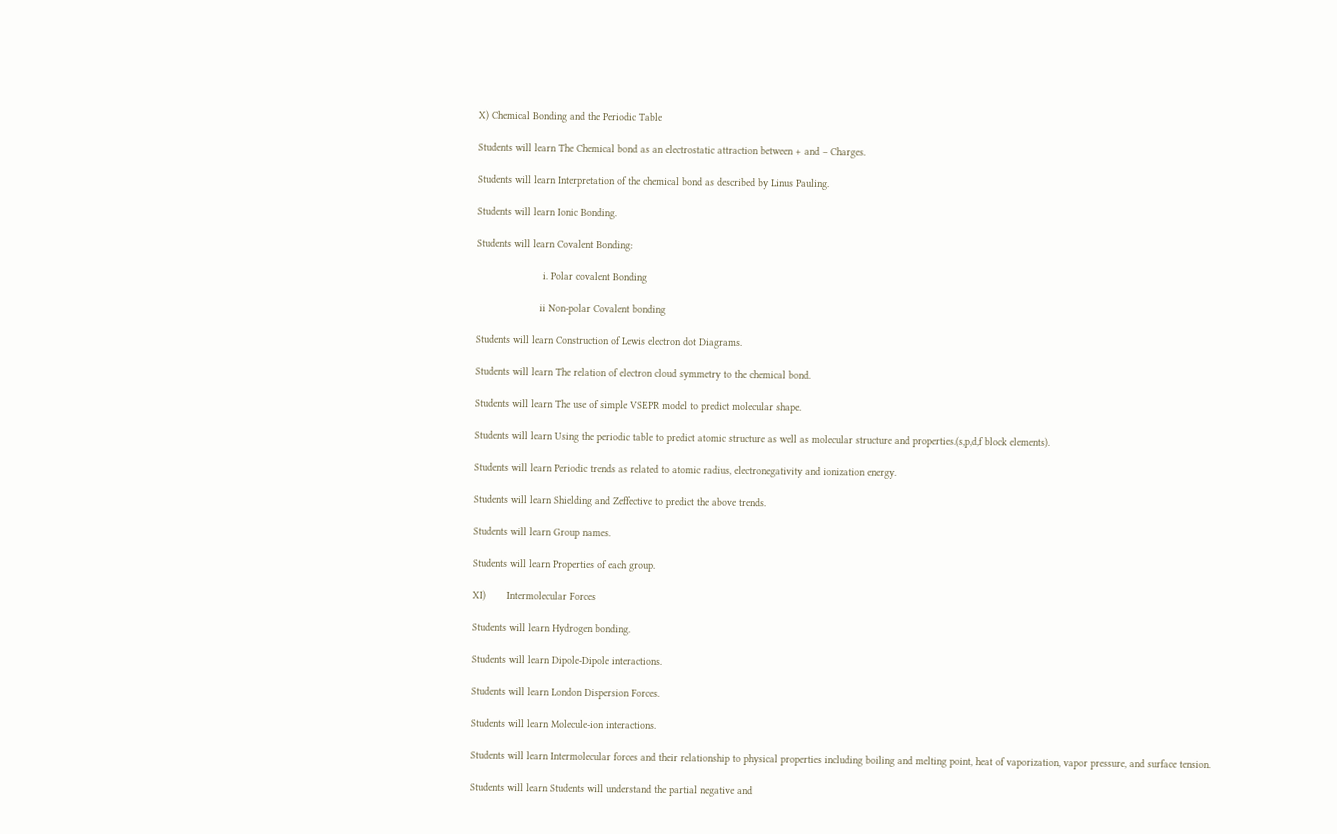X) Chemical Bonding and the Periodic Table

Students will learn The Chemical bond as an electrostatic attraction between + and – Charges.

Students will learn Interpretation of the chemical bond as described by Linus Pauling.

Students will learn Ionic Bonding.

Students will learn Covalent Bonding:

                      i. Polar covalent Bonding

                     ii Non-polar Covalent bonding

Students will learn Construction of Lewis electron dot Diagrams.

Students will learn The relation of electron cloud symmetry to the chemical bond.

Students will learn The use of simple VSEPR model to predict molecular shape.

Students will learn Using the periodic table to predict atomic structure as well as molecular structure and properties.(s,p,d,f block elements).

Students will learn Periodic trends as related to atomic radius, electronegativity and ionization energy.

Students will learn Shielding and Zeffective to predict the above trends.

Students will learn Group names.

Students will learn Properties of each group.

XI)       Intermolecular Forces

Students will learn Hydrogen bonding.

Students will learn Dipole-Dipole interactions.

Students will learn London Dispersion Forces.

Students will learn Molecule-ion interactions.

Students will learn Intermolecular forces and their relationship to physical properties including boiling and melting point, heat of vaporization, vapor pressure, and surface tension.

Students will learn Students will understand the partial negative and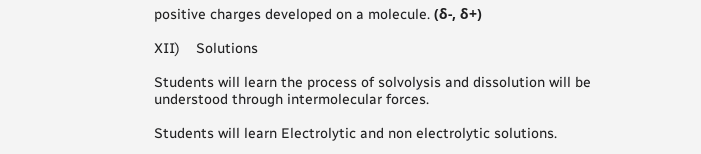positive charges developed on a molecule. (δ-, δ+)

XII)    Solutions

Students will learn the process of solvolysis and dissolution will be understood through intermolecular forces.

Students will learn Electrolytic and non electrolytic solutions.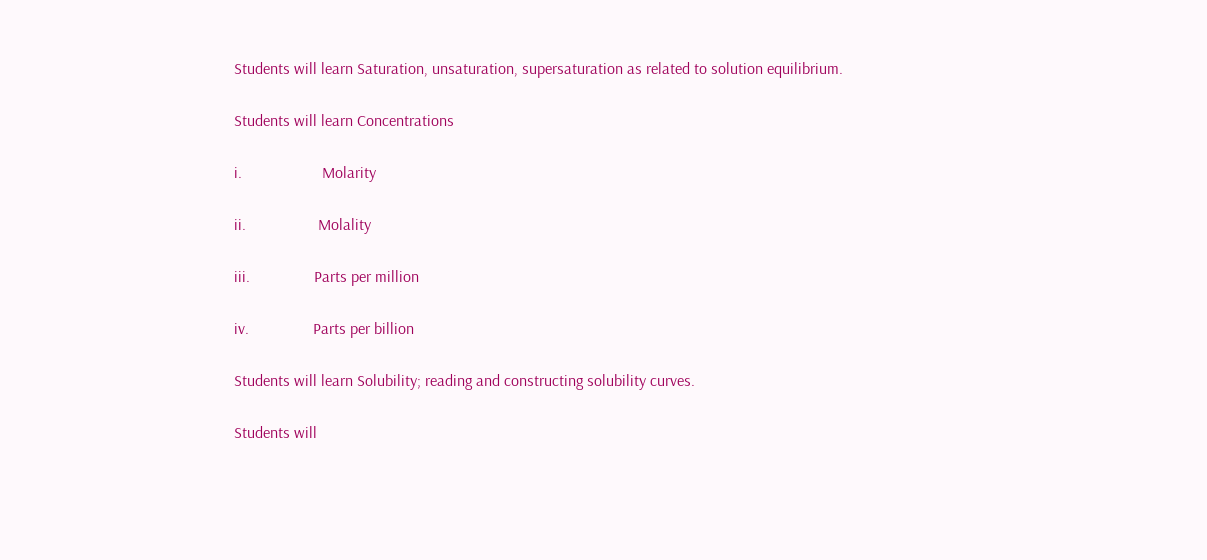Students will learn Saturation, unsaturation, supersaturation as related to solution equilibrium.

Students will learn Concentrations

i.                    Molarity

ii.                  Molality

iii.                Parts per million

iv.                Parts per billion

Students will learn Solubility; reading and constructing solubility curves.

Students will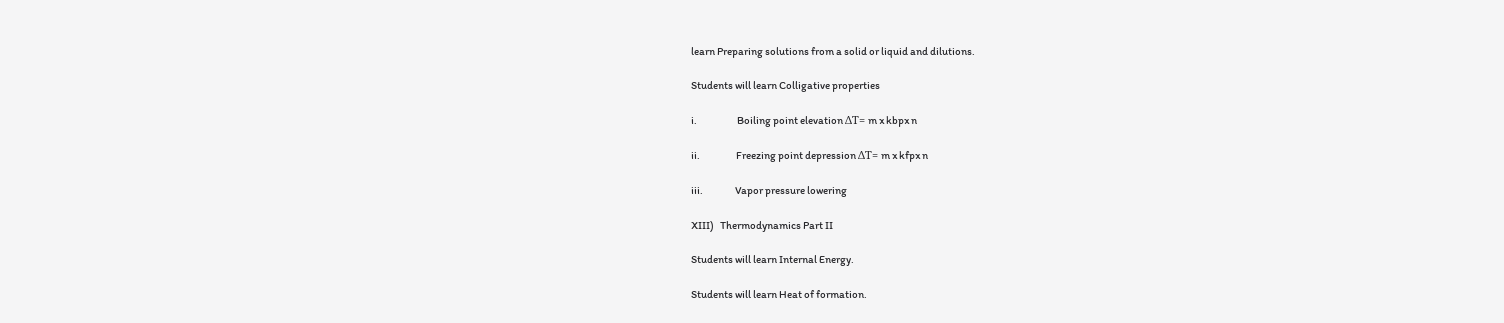learn Preparing solutions from a solid or liquid and dilutions.

Students will learn Colligative properties

i.                    Boiling point elevation ΔT= m x kbpx n

ii.                  Freezing point depression ΔT= m x kfpx n

iii.                Vapor pressure lowering

XIII)   Thermodynamics Part II

Students will learn Internal Energy.

Students will learn Heat of formation.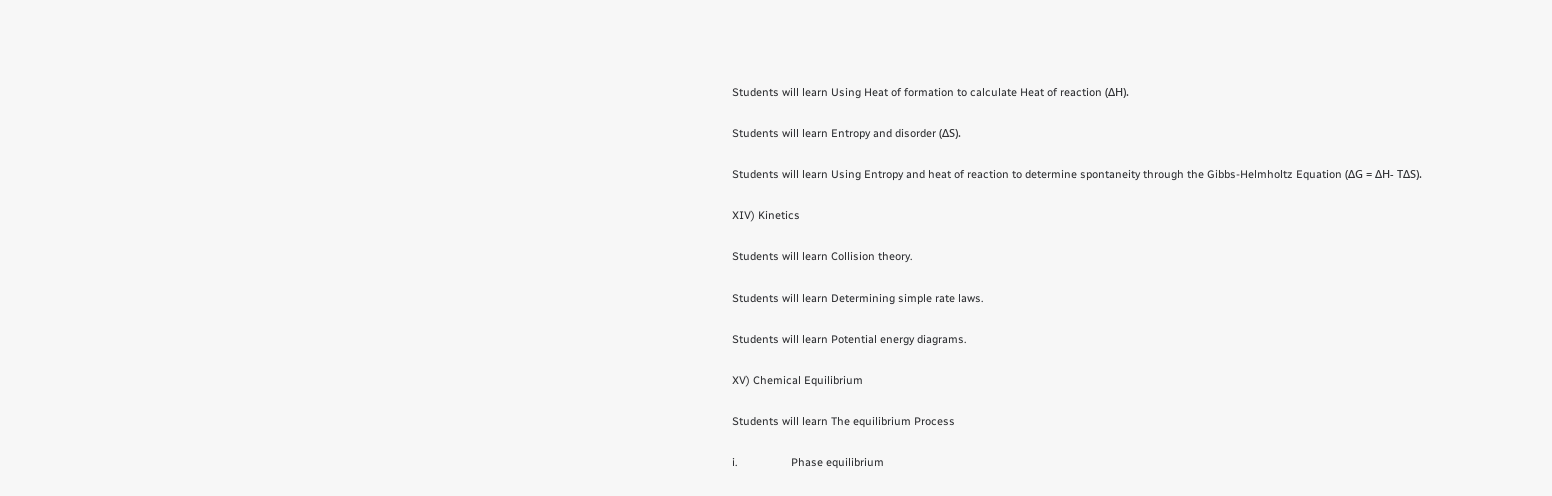Students will learn Using Heat of formation to calculate Heat of reaction (ΔH).

Students will learn Entropy and disorder (ΔS).

Students will learn Using Entropy and heat of reaction to determine spontaneity through the Gibbs-Helmholtz Equation (ΔG = ΔH- TΔS).

XIV) Kinetics

Students will learn Collision theory.

Students will learn Determining simple rate laws.

Students will learn Potential energy diagrams.

XV) Chemical Equilibrium

Students will learn The equilibrium Process

i.                  Phase equilibrium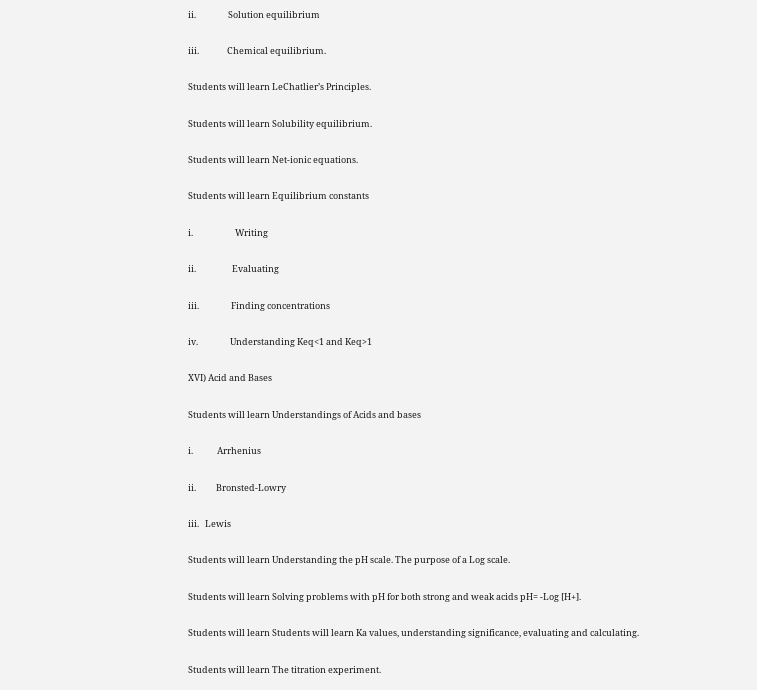ii.                Solution equilibrium

iii.              Chemical equilibrium.

Students will learn LeChatlier’s Principles.

Students will learn Solubility equilibrium.

Students will learn Net-ionic equations.

Students will learn Equilibrium constants

i.                     Writing

ii.                  Evaluating

iii.                Finding concentrations

iv.                Understanding Keq<1 and Keq>1

XVI) Acid and Bases

Students will learn Understandings of Acids and bases

i.            Arrhenius

ii.          Bronsted-Lowry

iii.   Lewis

Students will learn Understanding the pH scale. The purpose of a Log scale.

Students will learn Solving problems with pH for both strong and weak acids pH= -Log [H+].

Students will learn Students will learn Ka values, understanding significance, evaluating and calculating.

Students will learn The titration experiment.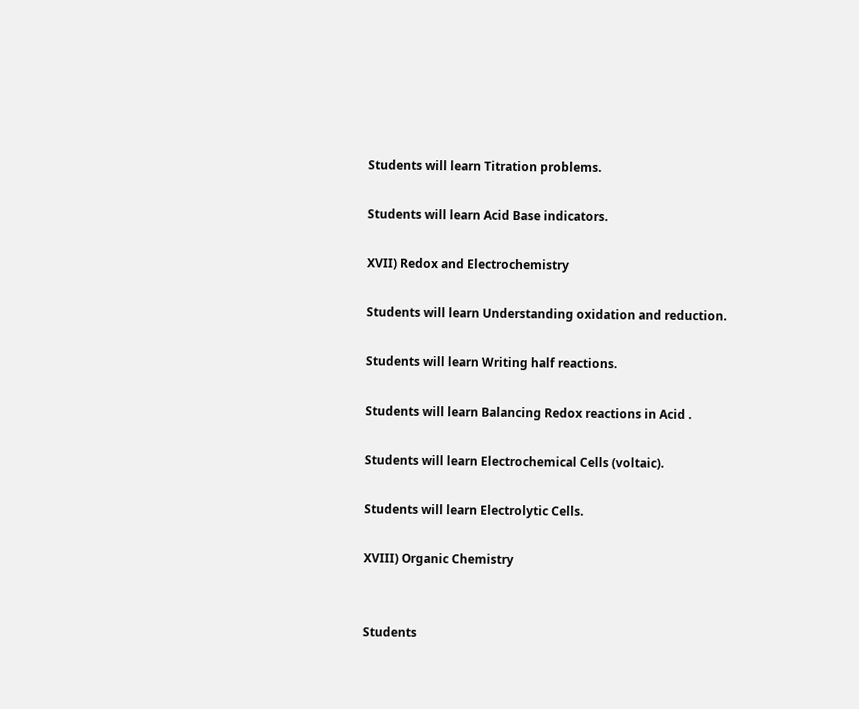Students will learn Titration problems.

Students will learn Acid Base indicators.

XVII) Redox and Electrochemistry

Students will learn Understanding oxidation and reduction.

Students will learn Writing half reactions.

Students will learn Balancing Redox reactions in Acid .

Students will learn Electrochemical Cells (voltaic).

Students will learn Electrolytic Cells.

XVIII) Organic Chemistry


Students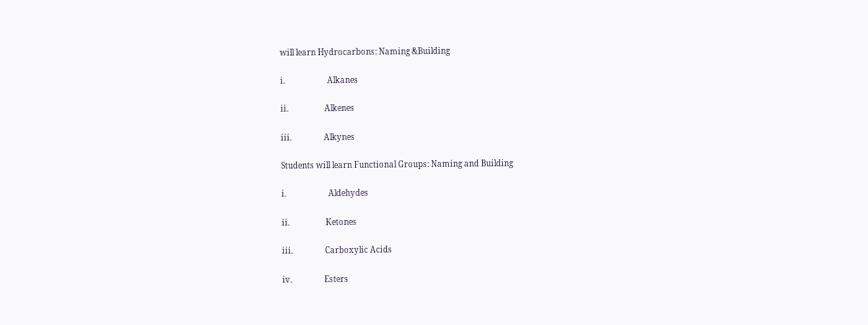will learn Hydrocarbons: Naming &Building

i.                     Alkanes

ii.                  Alkenes

iii.                Alkynes

Students will learn Functional Groups: Naming and Building

i.                     Aldehydes

ii.                  Ketones

iii.                Carboxylic Acids

iv.                Esters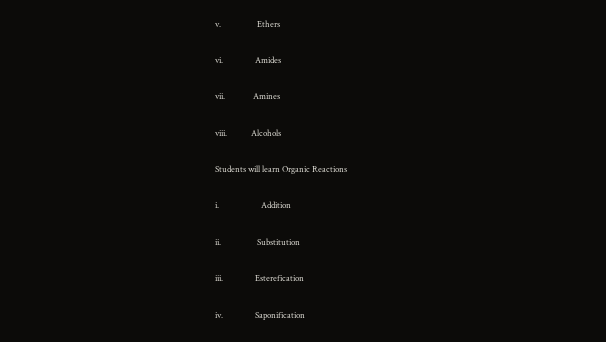v.                  Ethers

vi.                Amides

vii.              Amines

viii.            Alcohols

Students will learn Organic Reactions

i.                     Addition

ii.                  Substitution

iii.                Esterefication

iv.                Saponification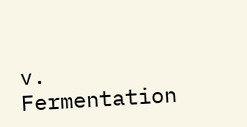v.                  Fermentation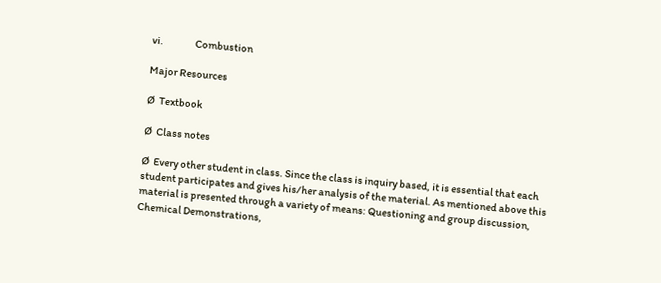vi.                Combustion

Major Resources

Ø  Textbook

Ø  Class notes

Ø  Every other student in class. Since the class is inquiry based, it is essential that each student participates and gives his/her analysis of the material. As mentioned above this material is presented through a variety of means: Questioning and group discussion, Chemical Demonstrations,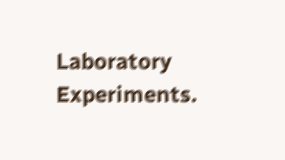Laboratory Experiments.